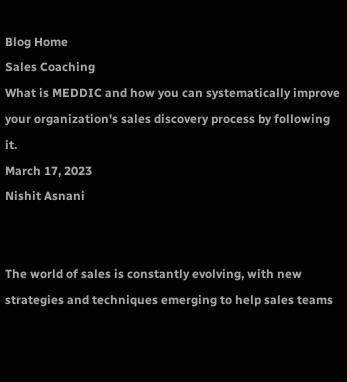Blog Home
Sales Coaching
What is MEDDIC and how you can systematically improve your organization's sales discovery process by following it.
March 17, 2023
Nishit Asnani


The world of sales is constantly evolving, with new strategies and techniques emerging to help sales teams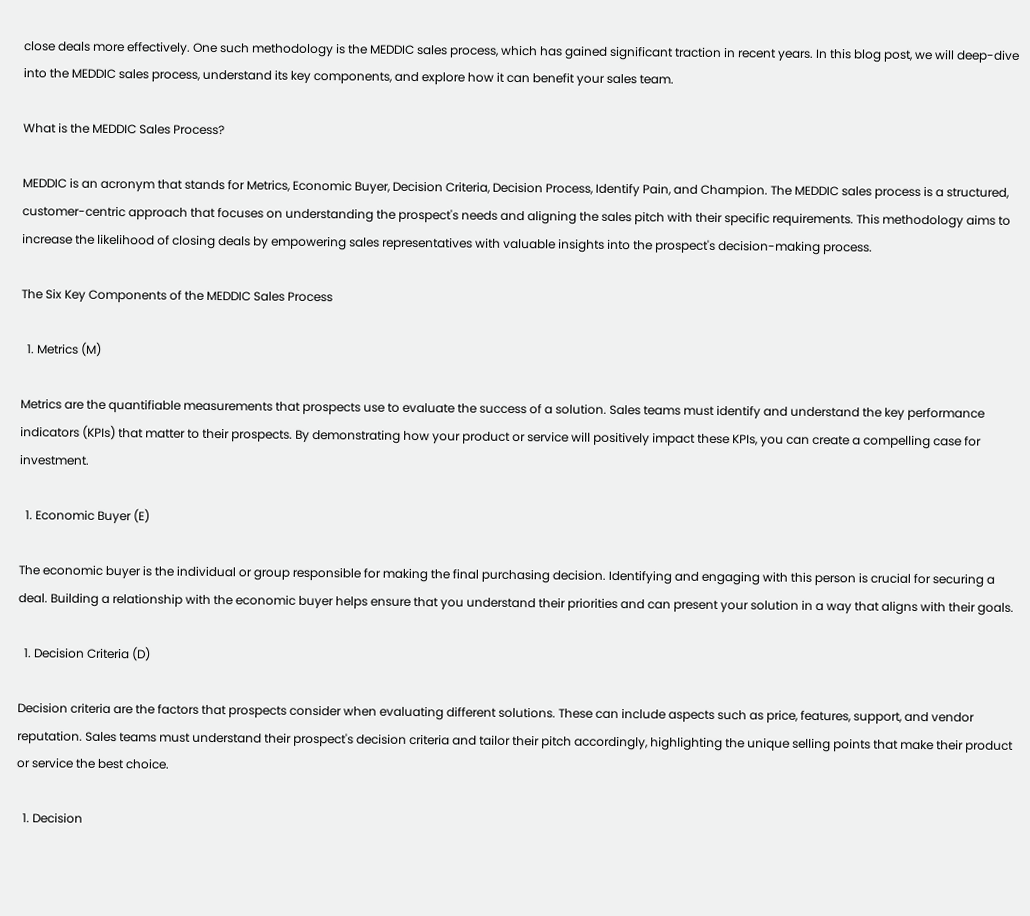close deals more effectively. One such methodology is the MEDDIC sales process, which has gained significant traction in recent years. In this blog post, we will deep-dive into the MEDDIC sales process, understand its key components, and explore how it can benefit your sales team.

What is the MEDDIC Sales Process?

MEDDIC is an acronym that stands for Metrics, Economic Buyer, Decision Criteria, Decision Process, Identify Pain, and Champion. The MEDDIC sales process is a structured, customer-centric approach that focuses on understanding the prospect's needs and aligning the sales pitch with their specific requirements. This methodology aims to increase the likelihood of closing deals by empowering sales representatives with valuable insights into the prospect's decision-making process.

The Six Key Components of the MEDDIC Sales Process

  1. Metrics (M)

Metrics are the quantifiable measurements that prospects use to evaluate the success of a solution. Sales teams must identify and understand the key performance indicators (KPIs) that matter to their prospects. By demonstrating how your product or service will positively impact these KPIs, you can create a compelling case for investment.

  1. Economic Buyer (E)

The economic buyer is the individual or group responsible for making the final purchasing decision. Identifying and engaging with this person is crucial for securing a deal. Building a relationship with the economic buyer helps ensure that you understand their priorities and can present your solution in a way that aligns with their goals.

  1. Decision Criteria (D)

Decision criteria are the factors that prospects consider when evaluating different solutions. These can include aspects such as price, features, support, and vendor reputation. Sales teams must understand their prospect's decision criteria and tailor their pitch accordingly, highlighting the unique selling points that make their product or service the best choice.

  1. Decision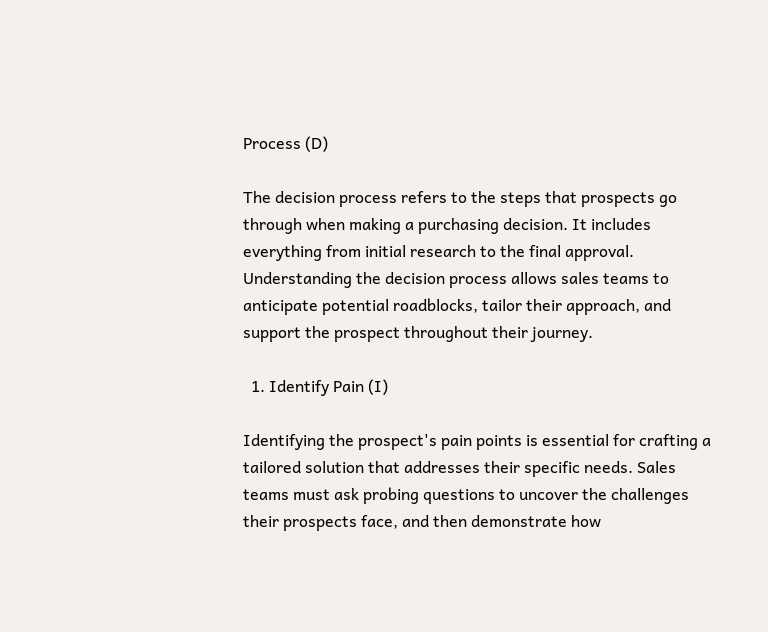Process (D)

The decision process refers to the steps that prospects go through when making a purchasing decision. It includes everything from initial research to the final approval. Understanding the decision process allows sales teams to anticipate potential roadblocks, tailor their approach, and support the prospect throughout their journey.

  1. Identify Pain (I)

Identifying the prospect's pain points is essential for crafting a tailored solution that addresses their specific needs. Sales teams must ask probing questions to uncover the challenges their prospects face, and then demonstrate how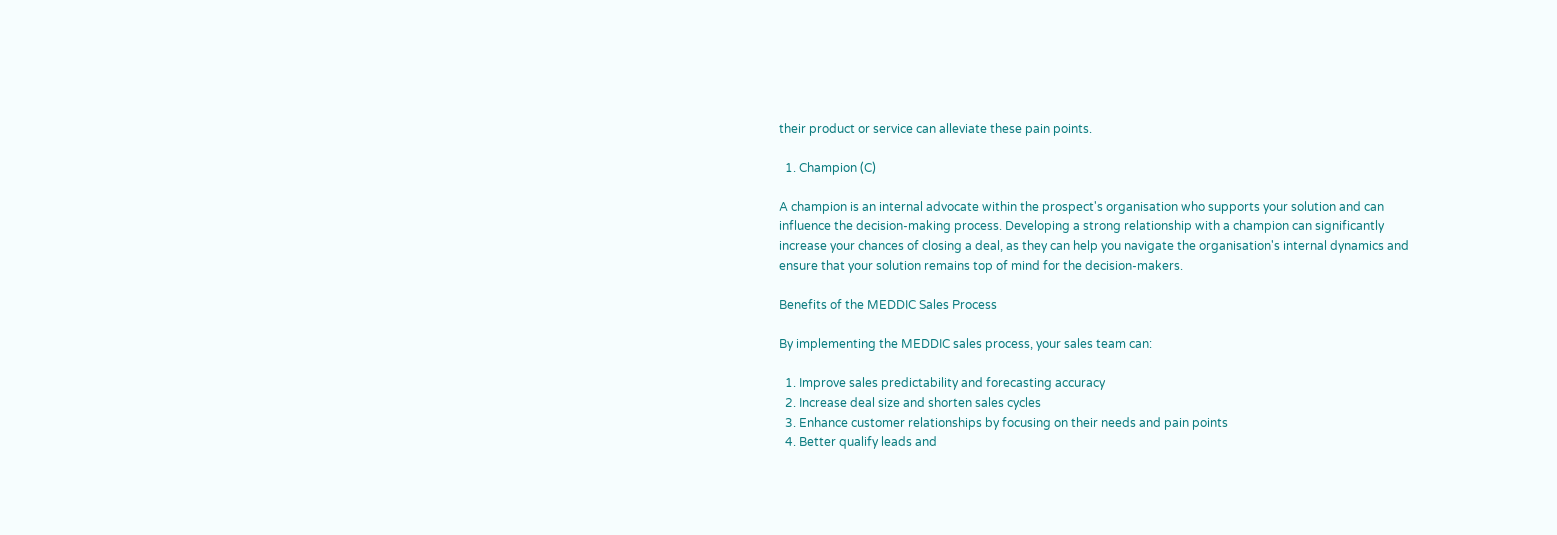their product or service can alleviate these pain points.

  1. Champion (C)

A champion is an internal advocate within the prospect's organisation who supports your solution and can influence the decision-making process. Developing a strong relationship with a champion can significantly increase your chances of closing a deal, as they can help you navigate the organisation's internal dynamics and ensure that your solution remains top of mind for the decision-makers.

Benefits of the MEDDIC Sales Process

By implementing the MEDDIC sales process, your sales team can:

  1. Improve sales predictability and forecasting accuracy
  2. Increase deal size and shorten sales cycles
  3. Enhance customer relationships by focusing on their needs and pain points
  4. Better qualify leads and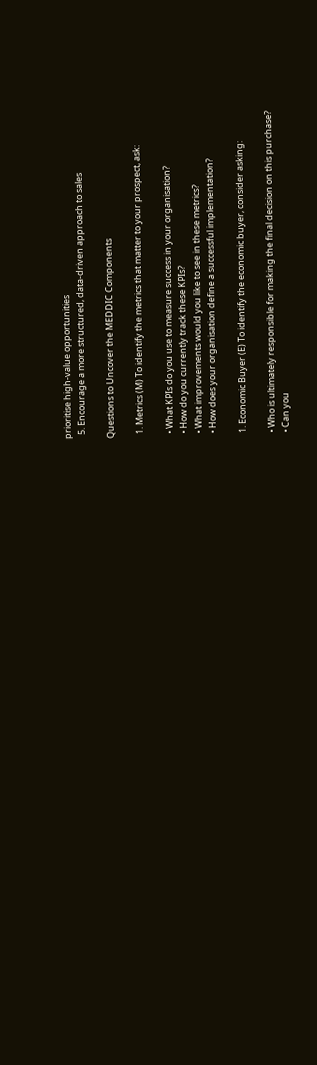prioritise high-value opportunities
  5. Encourage a more structured, data-driven approach to sales

Questions to Uncover the MEDDIC Components

  1. Metrics (M) To identify the metrics that matter to your prospect, ask:

  • What KPIs do you use to measure success in your organisation?
  • How do you currently track these KPIs?
  • What improvements would you like to see in these metrics?
  • How does your organisation define a successful implementation?

  1. Economic Buyer (E) To identify the economic buyer, consider asking:

  • Who is ultimately responsible for making the final decision on this purchase?
  • Can you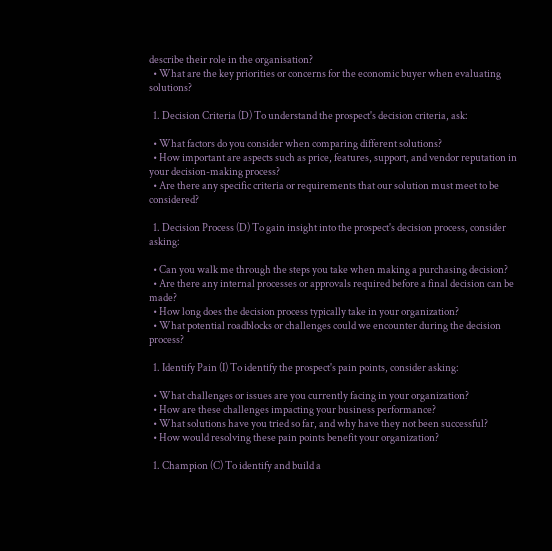describe their role in the organisation?
  • What are the key priorities or concerns for the economic buyer when evaluating solutions?

  1. Decision Criteria (D) To understand the prospect's decision criteria, ask:

  • What factors do you consider when comparing different solutions?
  • How important are aspects such as price, features, support, and vendor reputation in your decision-making process?
  • Are there any specific criteria or requirements that our solution must meet to be considered?

  1. Decision Process (D) To gain insight into the prospect's decision process, consider asking:

  • Can you walk me through the steps you take when making a purchasing decision?
  • Are there any internal processes or approvals required before a final decision can be made?
  • How long does the decision process typically take in your organization?
  • What potential roadblocks or challenges could we encounter during the decision process?

  1. Identify Pain (I) To identify the prospect's pain points, consider asking:

  • What challenges or issues are you currently facing in your organization?
  • How are these challenges impacting your business performance?
  • What solutions have you tried so far, and why have they not been successful?
  • How would resolving these pain points benefit your organization?

  1. Champion (C) To identify and build a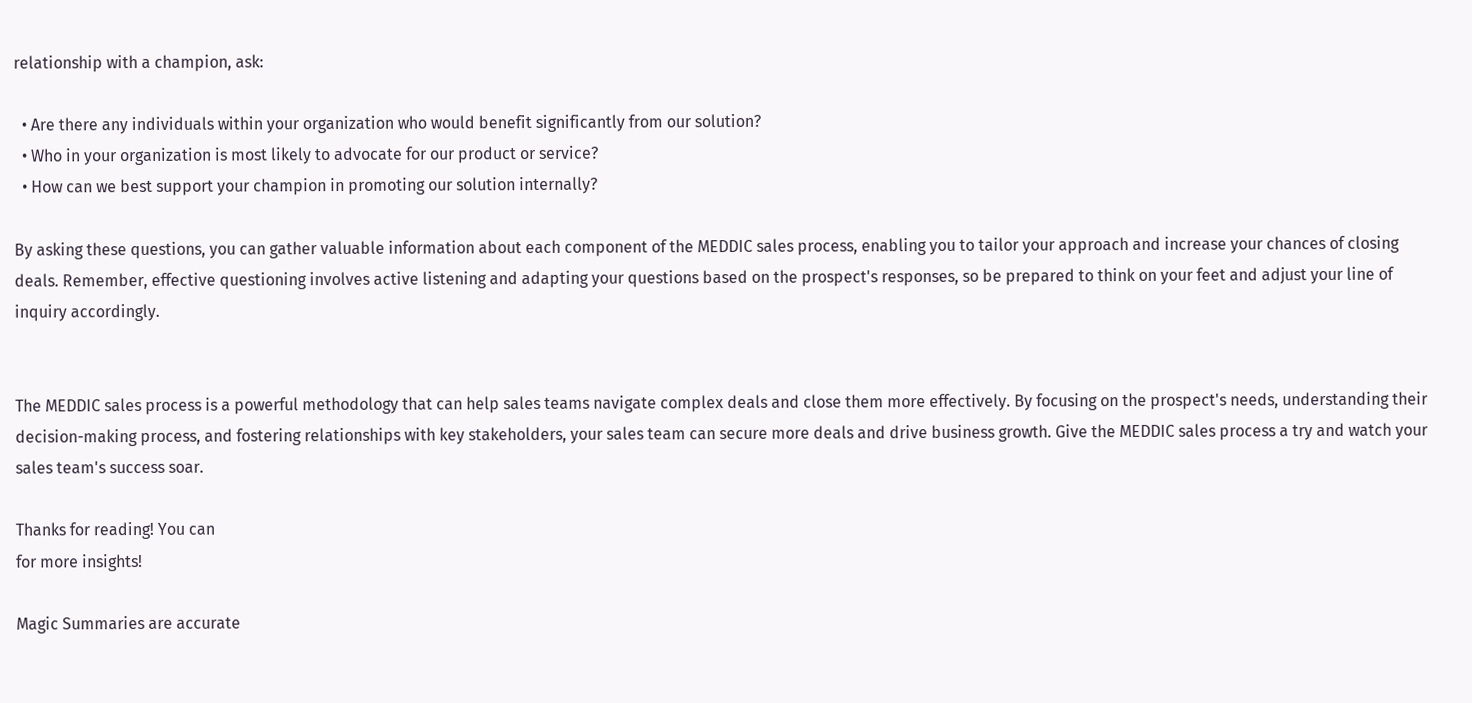relationship with a champion, ask:

  • Are there any individuals within your organization who would benefit significantly from our solution?
  • Who in your organization is most likely to advocate for our product or service?
  • How can we best support your champion in promoting our solution internally?

By asking these questions, you can gather valuable information about each component of the MEDDIC sales process, enabling you to tailor your approach and increase your chances of closing deals. Remember, effective questioning involves active listening and adapting your questions based on the prospect's responses, so be prepared to think on your feet and adjust your line of inquiry accordingly.


The MEDDIC sales process is a powerful methodology that can help sales teams navigate complex deals and close them more effectively. By focusing on the prospect's needs, understanding their decision-making process, and fostering relationships with key stakeholders, your sales team can secure more deals and drive business growth. Give the MEDDIC sales process a try and watch your sales team's success soar.

Thanks for reading! You can
for more insights!

Magic Summaries are accurate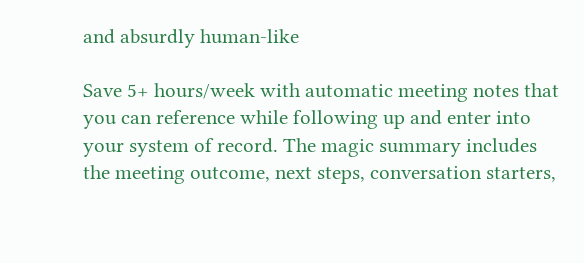and absurdly human-like

Save 5+ hours/week with automatic meeting notes that you can reference while following up and enter into your system of record. The magic summary includes the meeting outcome, next steps, conversation starters,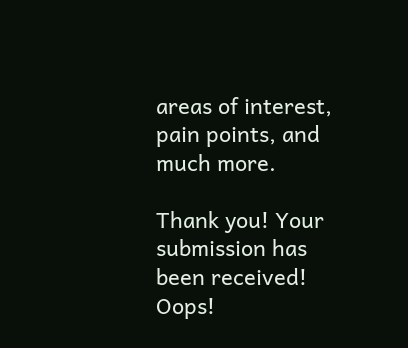areas of interest, pain points, and much more.

Thank you! Your submission has been received!
Oops!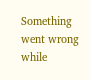Something went wrong while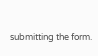submitting the form.